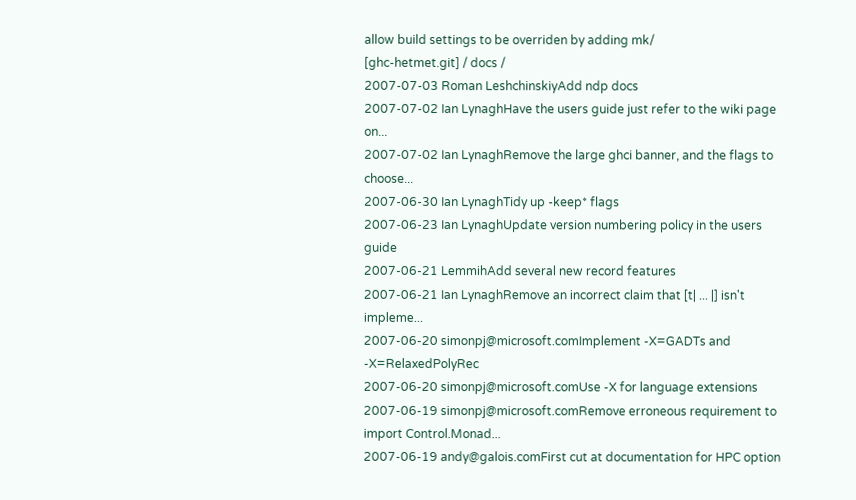allow build settings to be overriden by adding mk/
[ghc-hetmet.git] / docs /
2007-07-03 Roman LeshchinskiyAdd ndp docs
2007-07-02 Ian LynaghHave the users guide just refer to the wiki page on...
2007-07-02 Ian LynaghRemove the large ghci banner, and the flags to choose...
2007-06-30 Ian LynaghTidy up -keep* flags
2007-06-23 Ian LynaghUpdate version numbering policy in the users guide
2007-06-21 LemmihAdd several new record features
2007-06-21 Ian LynaghRemove an incorrect claim that [t| ... |] isn't impleme...
2007-06-20 simonpj@microsoft.comImplement -X=GADTs and -X=RelaxedPolyRec
2007-06-20 simonpj@microsoft.comUse -X for language extensions
2007-06-19 simonpj@microsoft.comRemove erroneous requirement to import Control.Monad...
2007-06-19 andy@galois.comFirst cut at documentation for HPC option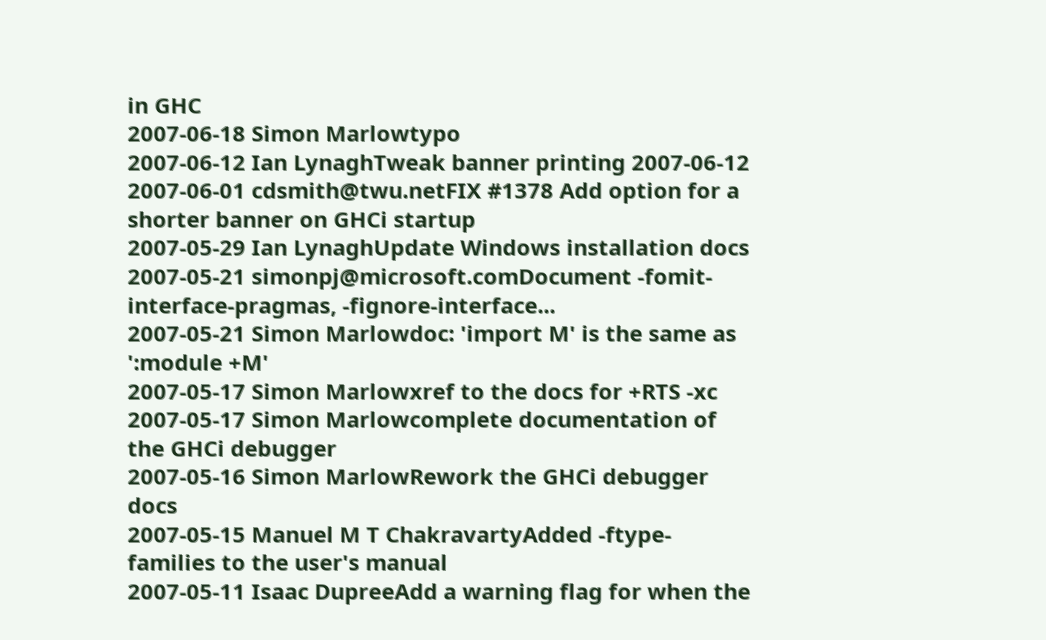in GHC
2007-06-18 Simon Marlowtypo
2007-06-12 Ian LynaghTweak banner printing 2007-06-12
2007-06-01 cdsmith@twu.netFIX #1378 Add option for a shorter banner on GHCi startup
2007-05-29 Ian LynaghUpdate Windows installation docs
2007-05-21 simonpj@microsoft.comDocument -fomit-interface-pragmas, -fignore-interface...
2007-05-21 Simon Marlowdoc: 'import M' is the same as ':module +M'
2007-05-17 Simon Marlowxref to the docs for +RTS -xc
2007-05-17 Simon Marlowcomplete documentation of the GHCi debugger
2007-05-16 Simon MarlowRework the GHCi debugger docs
2007-05-15 Manuel M T ChakravartyAdded -ftype-families to the user's manual
2007-05-11 Isaac DupreeAdd a warning flag for when the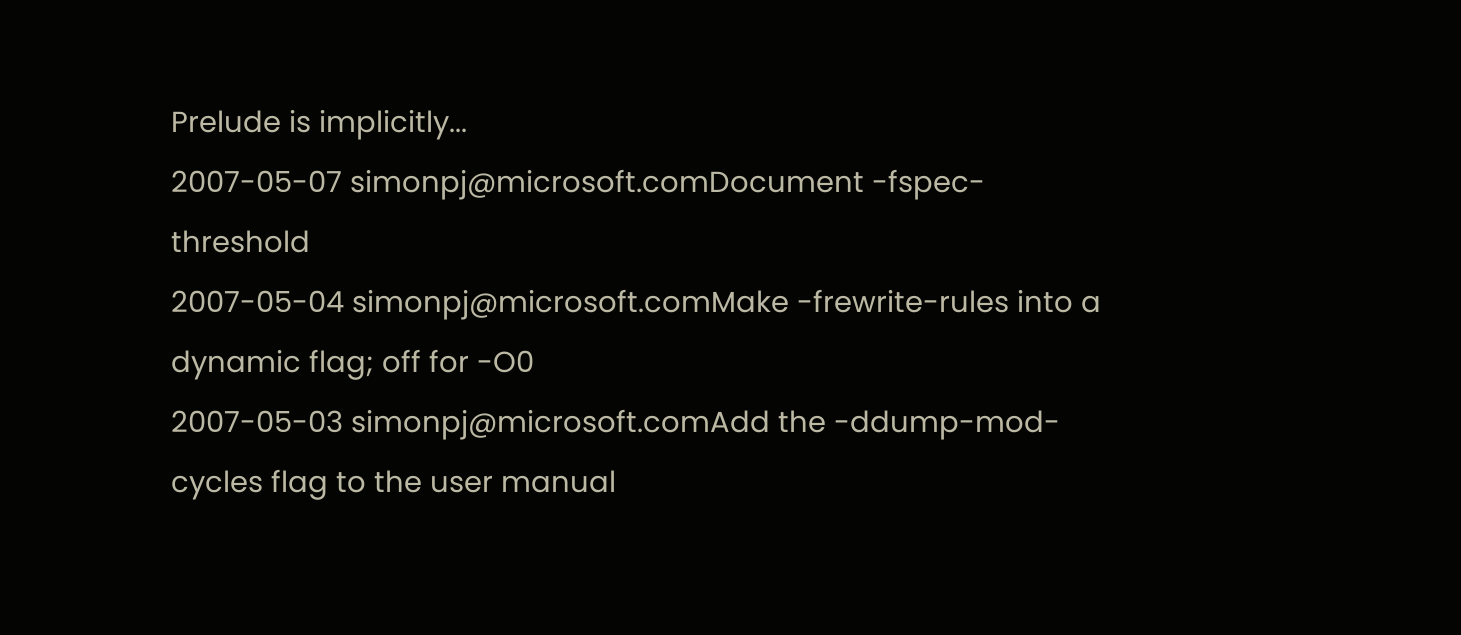Prelude is implicitly...
2007-05-07 simonpj@microsoft.comDocument -fspec-threshold
2007-05-04 simonpj@microsoft.comMake -frewrite-rules into a dynamic flag; off for -O0
2007-05-03 simonpj@microsoft.comAdd the -ddump-mod-cycles flag to the user manual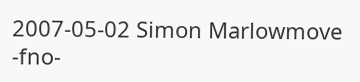2007-05-02 Simon Marlowmove -fno-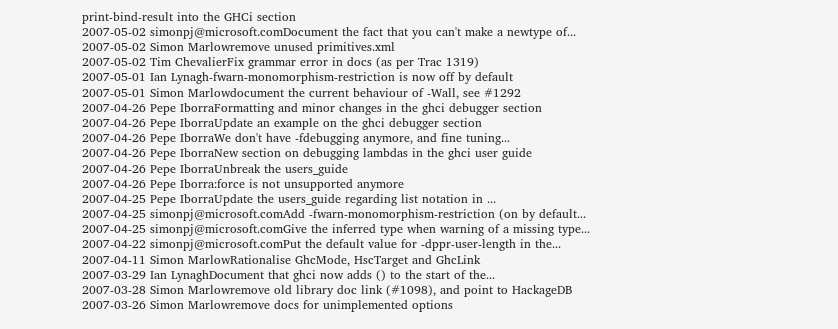print-bind-result into the GHCi section
2007-05-02 simonpj@microsoft.comDocument the fact that you can't make a newtype of...
2007-05-02 Simon Marlowremove unused primitives.xml
2007-05-02 Tim ChevalierFix grammar error in docs (as per Trac 1319)
2007-05-01 Ian Lynagh-fwarn-monomorphism-restriction is now off by default
2007-05-01 Simon Marlowdocument the current behaviour of -Wall, see #1292
2007-04-26 Pepe IborraFormatting and minor changes in the ghci debugger section
2007-04-26 Pepe IborraUpdate an example on the ghci debugger section
2007-04-26 Pepe IborraWe don't have -fdebugging anymore, and fine tuning...
2007-04-26 Pepe IborraNew section on debugging lambdas in the ghci user guide
2007-04-26 Pepe IborraUnbreak the users_guide
2007-04-26 Pepe Iborra:force is not unsupported anymore
2007-04-25 Pepe IborraUpdate the users_guide regarding list notation in ...
2007-04-25 simonpj@microsoft.comAdd -fwarn-monomorphism-restriction (on by default...
2007-04-25 simonpj@microsoft.comGive the inferred type when warning of a missing type...
2007-04-22 simonpj@microsoft.comPut the default value for -dppr-user-length in the...
2007-04-11 Simon MarlowRationalise GhcMode, HscTarget and GhcLink
2007-03-29 Ian LynaghDocument that ghci now adds () to the start of the...
2007-03-28 Simon Marlowremove old library doc link (#1098), and point to HackageDB
2007-03-26 Simon Marlowremove docs for unimplemented options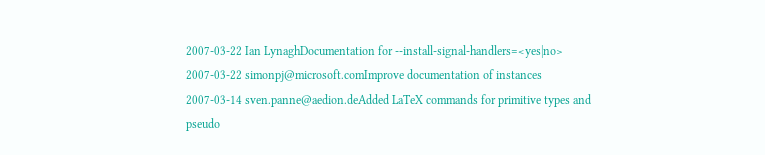2007-03-22 Ian LynaghDocumentation for --install-signal-handlers=<yes|no>
2007-03-22 simonpj@microsoft.comImprove documentation of instances
2007-03-14 sven.panne@aedion.deAdded LaTeX commands for primitive types and pseudo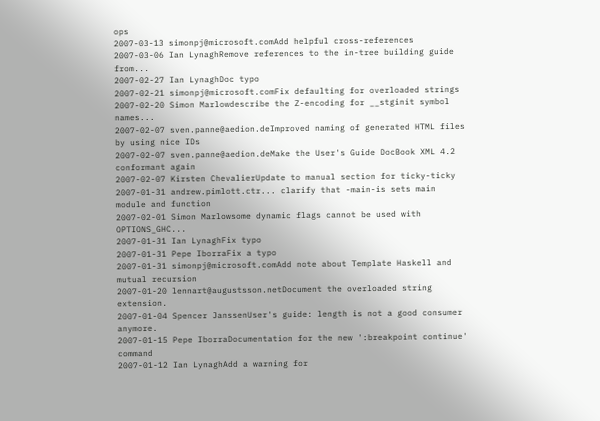ops
2007-03-13 simonpj@microsoft.comAdd helpful cross-references
2007-03-06 Ian LynaghRemove references to the in-tree building guide from...
2007-02-27 Ian LynaghDoc typo
2007-02-21 simonpj@microsoft.comFix defaulting for overloaded strings
2007-02-20 Simon Marlowdescribe the Z-encoding for __stginit symbol names...
2007-02-07 sven.panne@aedion.deImproved naming of generated HTML files by using nice IDs
2007-02-07 sven.panne@aedion.deMake the User's Guide DocBook XML 4.2 conformant again
2007-02-07 Kirsten ChevalierUpdate to manual section for ticky-ticky
2007-01-31 andrew.pimlott.ctr... clarify that -main-is sets main module and function
2007-02-01 Simon Marlowsome dynamic flags cannot be used with OPTIONS_GHC...
2007-01-31 Ian LynaghFix typo
2007-01-31 Pepe IborraFix a typo
2007-01-31 simonpj@microsoft.comAdd note about Template Haskell and mutual recursion
2007-01-20 lennart@augustsson.netDocument the overloaded string extension.
2007-01-04 Spencer JanssenUser's guide: length is not a good consumer anymore.
2007-01-15 Pepe IborraDocumentation for the new ':breakpoint continue' command
2007-01-12 Ian LynaghAdd a warning for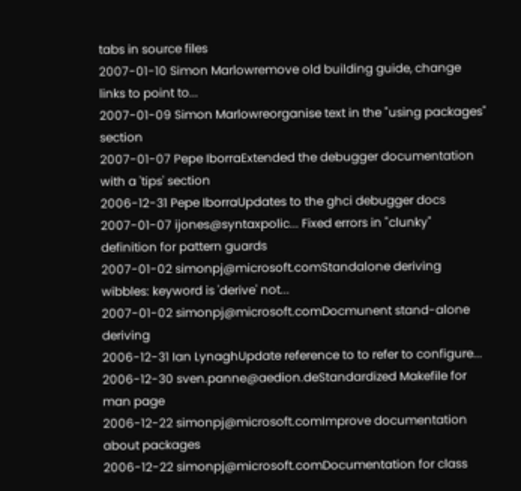tabs in source files
2007-01-10 Simon Marlowremove old building guide, change links to point to...
2007-01-09 Simon Marlowreorganise text in the "using packages" section
2007-01-07 Pepe IborraExtended the debugger documentation with a 'tips' section
2006-12-31 Pepe IborraUpdates to the ghci debugger docs
2007-01-07 ijones@syntaxpolic... Fixed errors in "clunky" definition for pattern guards
2007-01-02 simonpj@microsoft.comStandalone deriving wibbles: keyword is 'derive' not...
2007-01-02 simonpj@microsoft.comDocmunent stand-alone deriving
2006-12-31 Ian LynaghUpdate reference to to refer to configure...
2006-12-30 sven.panne@aedion.deStandardized Makefile for man page
2006-12-22 simonpj@microsoft.comImprove documentation about packages
2006-12-22 simonpj@microsoft.comDocumentation for class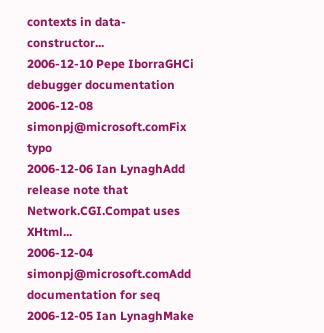contexts in data-constructor...
2006-12-10 Pepe IborraGHCi debugger documentation
2006-12-08 simonpj@microsoft.comFix typo
2006-12-06 Ian LynaghAdd release note that Network.CGI.Compat uses XHtml...
2006-12-04 simonpj@microsoft.comAdd documentation for seq
2006-12-05 Ian LynaghMake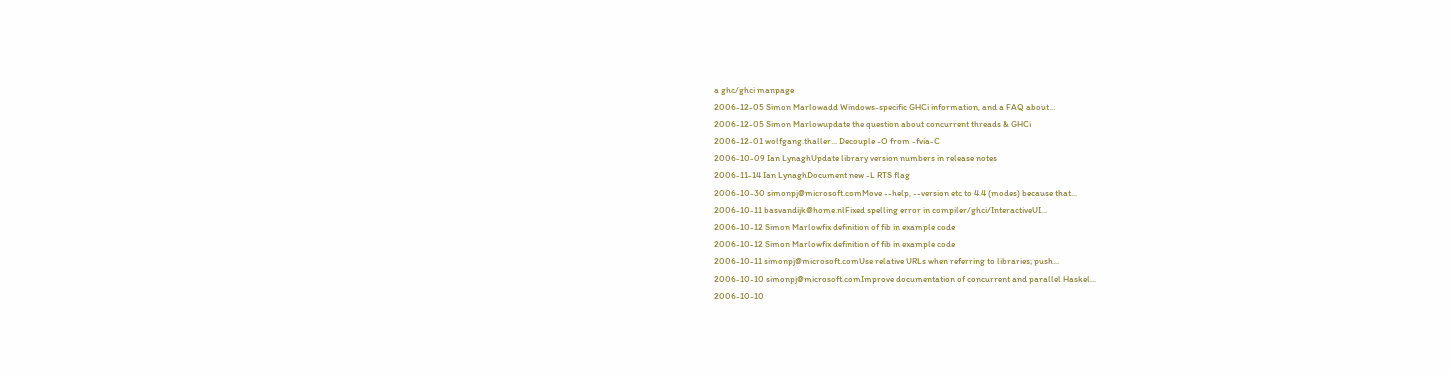a ghc/ghci manpage
2006-12-05 Simon Marlowadd Windows-specific GHCi information, and a FAQ about...
2006-12-05 Simon Marlowupdate the question about concurrent threads & GHCi
2006-12-01 wolfgang.thaller... Decouple -O from -fvia-C
2006-10-09 Ian LynaghUpdate library version numbers in release notes
2006-11-14 Ian LynaghDocument new -L RTS flag
2006-10-30 simonpj@microsoft.comMove --help, --version etc to 4.4 (modes) because that...
2006-10-11 basvandijk@home.nlFixed spelling error in compiler/ghci/InteractiveUI...
2006-10-12 Simon Marlowfix definition of fib in example code
2006-10-12 Simon Marlowfix definition of fib in example code
2006-10-11 simonpj@microsoft.comUse relative URLs when referring to libraries; push...
2006-10-10 simonpj@microsoft.comImprove documentation of concurrent and parallel Haskel...
2006-10-10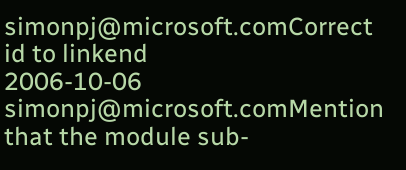simonpj@microsoft.comCorrect id to linkend
2006-10-06 simonpj@microsoft.comMention that the module sub-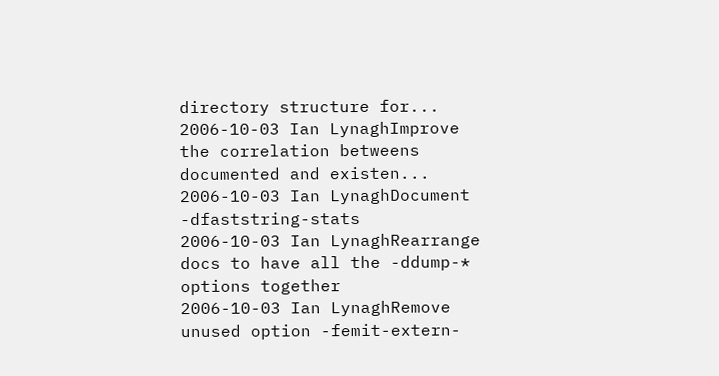directory structure for...
2006-10-03 Ian LynaghImprove the correlation betweens documented and existen...
2006-10-03 Ian LynaghDocument -dfaststring-stats
2006-10-03 Ian LynaghRearrange docs to have all the -ddump-* options together
2006-10-03 Ian LynaghRemove unused option -femit-extern-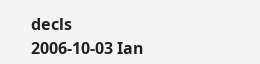decls
2006-10-03 Ian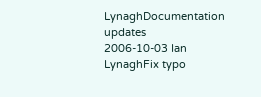LynaghDocumentation updates
2006-10-03 Ian LynaghFix typo